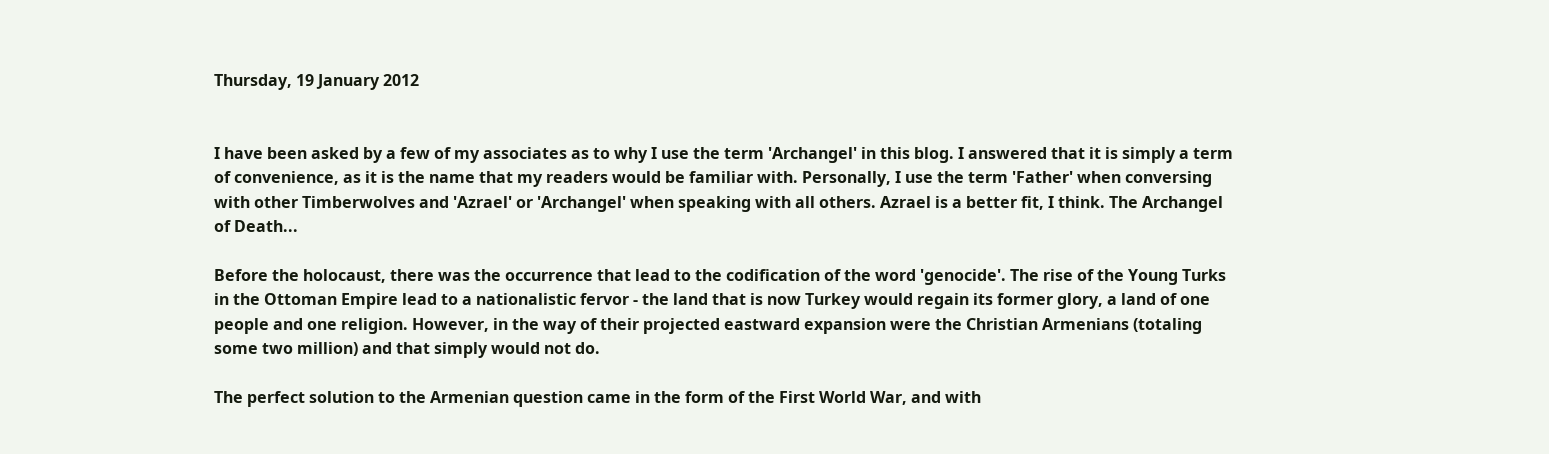Thursday, 19 January 2012


I have been asked by a few of my associates as to why I use the term 'Archangel' in this blog. I answered that it is simply a term of convenience, as it is the name that my readers would be familiar with. Personally, I use the term 'Father' when conversing with other Timberwolves and 'Azrael' or 'Archangel' when speaking with all others. Azrael is a better fit, I think. The Archangel of Death...

Before the holocaust, there was the occurrence that lead to the codification of the word 'genocide'. The rise of the Young Turks in the Ottoman Empire lead to a nationalistic fervor - the land that is now Turkey would regain its former glory, a land of one people and one religion. However, in the way of their projected eastward expansion were the Christian Armenians (totaling some two million) and that simply would not do.

The perfect solution to the Armenian question came in the form of the First World War, and with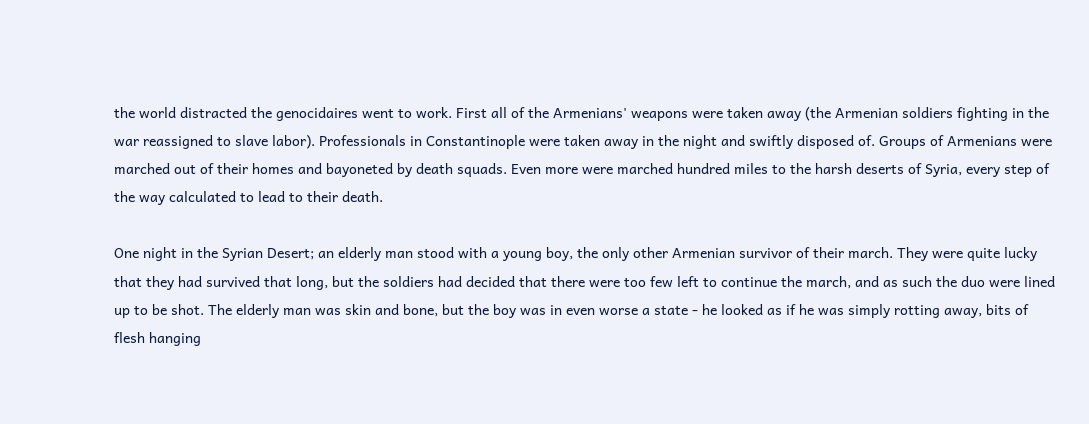the world distracted the genocidaires went to work. First all of the Armenians' weapons were taken away (the Armenian soldiers fighting in the war reassigned to slave labor). Professionals in Constantinople were taken away in the night and swiftly disposed of. Groups of Armenians were marched out of their homes and bayoneted by death squads. Even more were marched hundred miles to the harsh deserts of Syria, every step of the way calculated to lead to their death.

One night in the Syrian Desert; an elderly man stood with a young boy, the only other Armenian survivor of their march. They were quite lucky that they had survived that long, but the soldiers had decided that there were too few left to continue the march, and as such the duo were lined up to be shot. The elderly man was skin and bone, but the boy was in even worse a state - he looked as if he was simply rotting away, bits of flesh hanging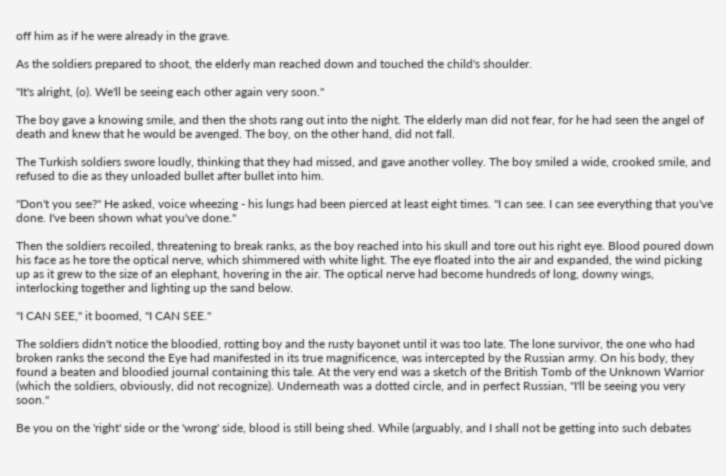off him as if he were already in the grave.

As the soldiers prepared to shoot, the elderly man reached down and touched the child's shoulder.

"It's alright, (o). We'll be seeing each other again very soon."

The boy gave a knowing smile, and then the shots rang out into the night. The elderly man did not fear, for he had seen the angel of death and knew that he would be avenged. The boy, on the other hand, did not fall.

The Turkish soldiers swore loudly, thinking that they had missed, and gave another volley. The boy smiled a wide, crooked smile, and refused to die as they unloaded bullet after bullet into him.

"Don't you see?" He asked, voice wheezing - his lungs had been pierced at least eight times. "I can see. I can see everything that you've done. I've been shown what you've done."

Then the soldiers recoiled, threatening to break ranks, as the boy reached into his skull and tore out his right eye. Blood poured down his face as he tore the optical nerve, which shimmered with white light. The eye floated into the air and expanded, the wind picking up as it grew to the size of an elephant, hovering in the air. The optical nerve had become hundreds of long, downy wings, interlocking together and lighting up the sand below.

"I CAN SEE," it boomed, "I CAN SEE."

The soldiers didn't notice the bloodied, rotting boy and the rusty bayonet until it was too late. The lone survivor, the one who had broken ranks the second the Eye had manifested in its true magnificence, was intercepted by the Russian army. On his body, they found a beaten and bloodied journal containing this tale. At the very end was a sketch of the British Tomb of the Unknown Warrior (which the soldiers, obviously, did not recognize). Underneath was a dotted circle, and in perfect Russian, "I'll be seeing you very soon."

Be you on the 'right' side or the 'wrong' side, blood is still being shed. While (arguably, and I shall not be getting into such debates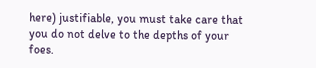here) justifiable, you must take care that you do not delve to the depths of your foes.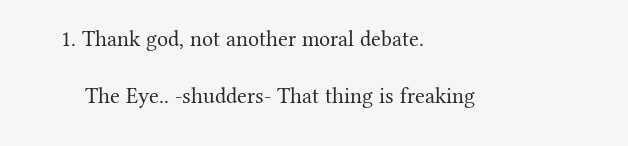1. Thank god, not another moral debate.

    The Eye.. -shudders- That thing is freaking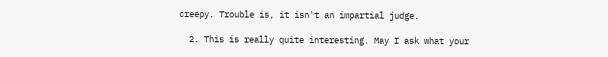creepy. Trouble is, it isn't an impartial judge.

  2. This is really quite interesting. May I ask what your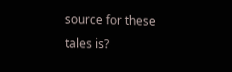source for these tales is?